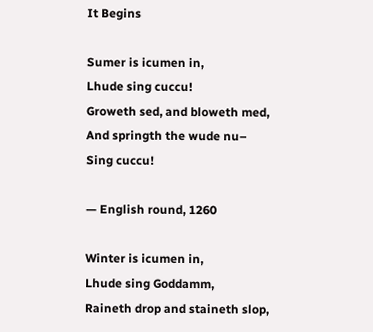It Begins

Sumer is icumen in,
Lhude sing cuccu!
Groweth sed, and bloweth med,
And springth the wude nu–
Sing cuccu!

— English round, 1260

Winter is icumen in,
Lhude sing Goddamm,
Raineth drop and staineth slop,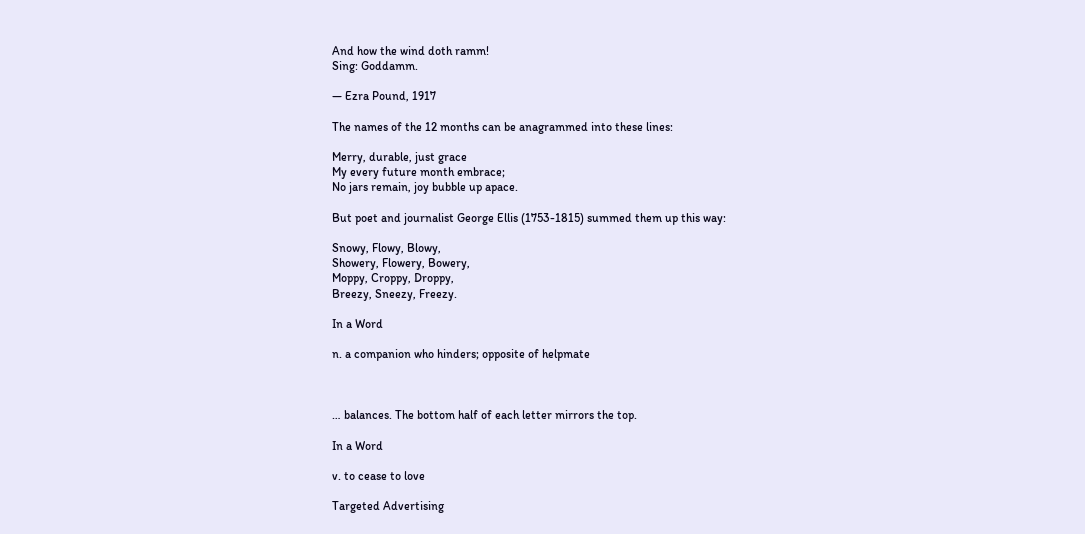And how the wind doth ramm!
Sing: Goddamm.

— Ezra Pound, 1917

The names of the 12 months can be anagrammed into these lines:

Merry, durable, just grace
My every future month embrace;
No jars remain, joy bubble up apace.

But poet and journalist George Ellis (1753-1815) summed them up this way:

Snowy, Flowy, Blowy,
Showery, Flowery, Bowery,
Moppy, Croppy, Droppy,
Breezy, Sneezy, Freezy.

In a Word

n. a companion who hinders; opposite of helpmate



… balances. The bottom half of each letter mirrors the top.

In a Word

v. to cease to love

Targeted Advertising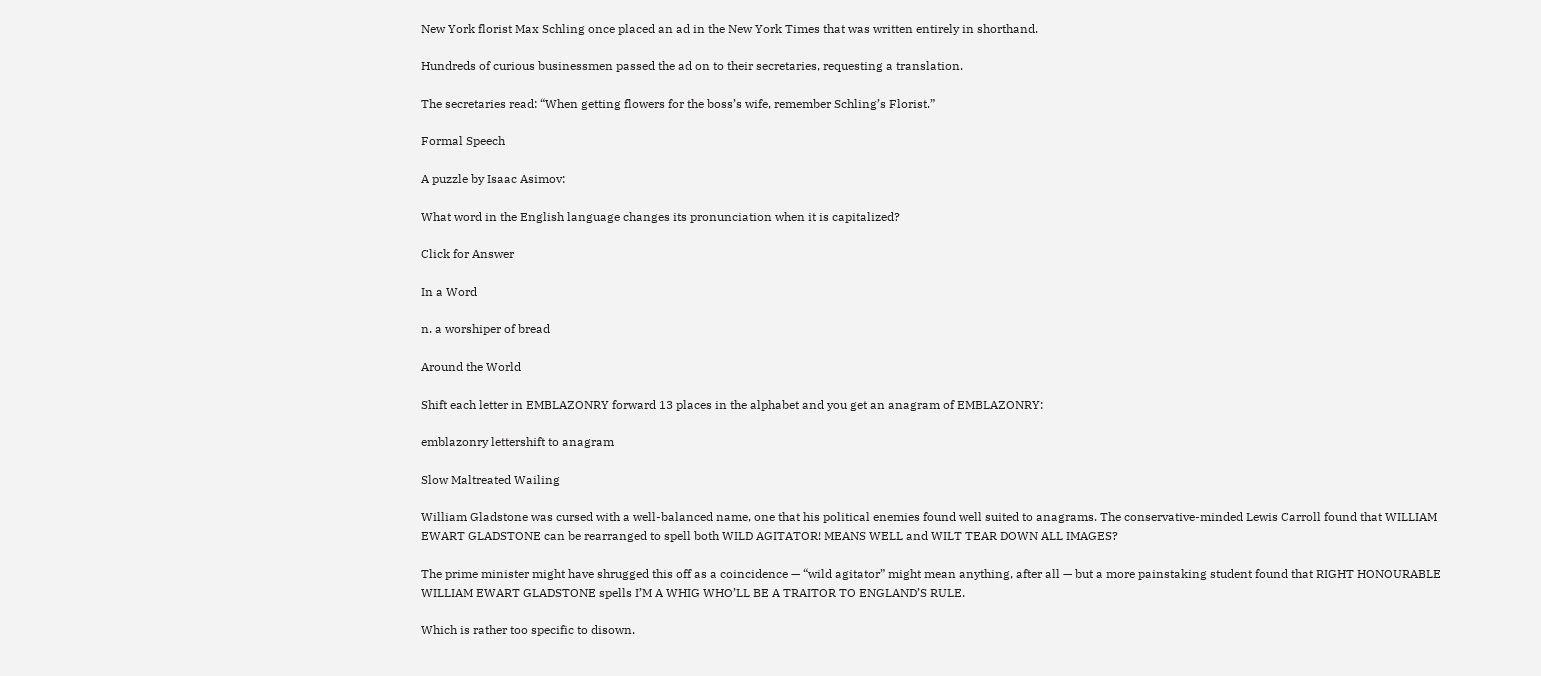New York florist Max Schling once placed an ad in the New York Times that was written entirely in shorthand.

Hundreds of curious businessmen passed the ad on to their secretaries, requesting a translation.

The secretaries read: “When getting flowers for the boss’s wife, remember Schling’s Florist.”

Formal Speech

A puzzle by Isaac Asimov:

What word in the English language changes its pronunciation when it is capitalized?

Click for Answer

In a Word

n. a worshiper of bread

Around the World

Shift each letter in EMBLAZONRY forward 13 places in the alphabet and you get an anagram of EMBLAZONRY:

emblazonry lettershift to anagram

Slow Maltreated Wailing

William Gladstone was cursed with a well-balanced name, one that his political enemies found well suited to anagrams. The conservative-minded Lewis Carroll found that WILLIAM EWART GLADSTONE can be rearranged to spell both WILD AGITATOR! MEANS WELL and WILT TEAR DOWN ALL IMAGES?

The prime minister might have shrugged this off as a coincidence — “wild agitator” might mean anything, after all — but a more painstaking student found that RIGHT HONOURABLE WILLIAM EWART GLADSTONE spells I’M A WHIG WHO’LL BE A TRAITOR TO ENGLAND’S RULE.

Which is rather too specific to disown.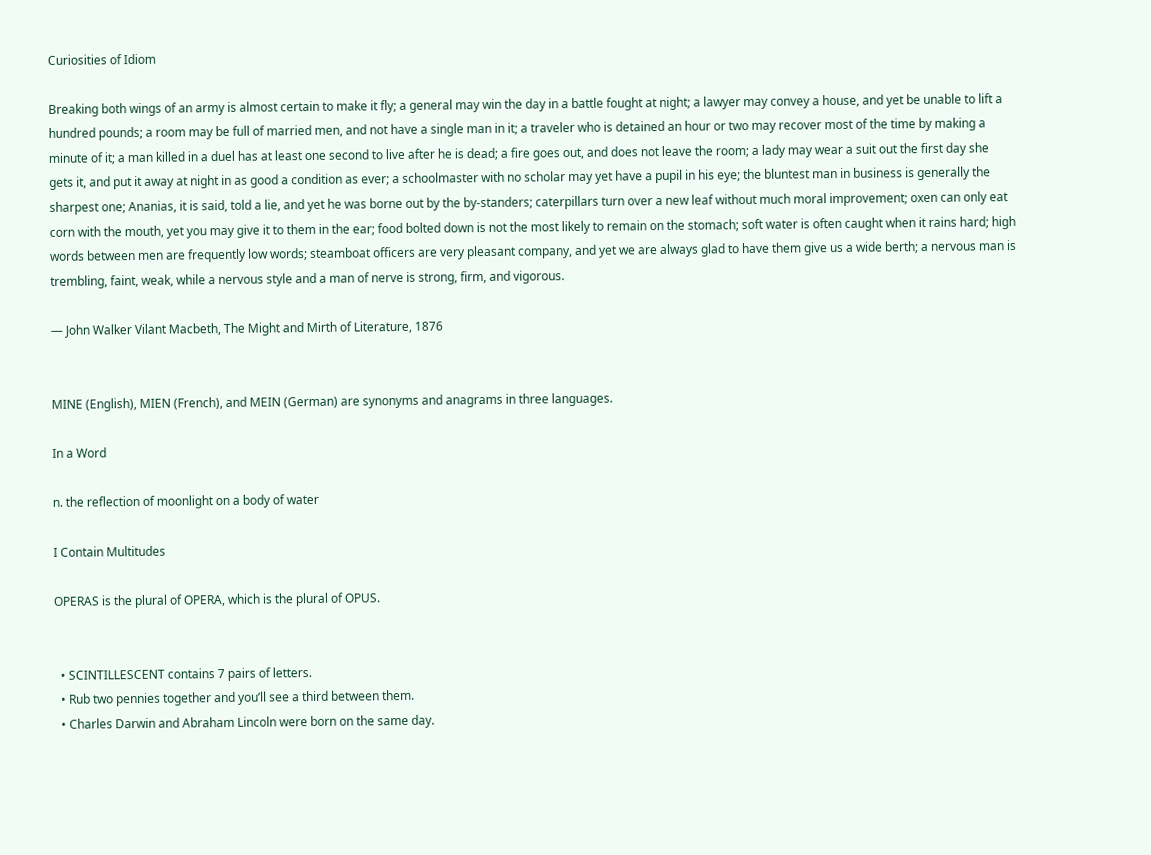Curiosities of Idiom

Breaking both wings of an army is almost certain to make it fly; a general may win the day in a battle fought at night; a lawyer may convey a house, and yet be unable to lift a hundred pounds; a room may be full of married men, and not have a single man in it; a traveler who is detained an hour or two may recover most of the time by making a minute of it; a man killed in a duel has at least one second to live after he is dead; a fire goes out, and does not leave the room; a lady may wear a suit out the first day she gets it, and put it away at night in as good a condition as ever; a schoolmaster with no scholar may yet have a pupil in his eye; the bluntest man in business is generally the sharpest one; Ananias, it is said, told a lie, and yet he was borne out by the by-standers; caterpillars turn over a new leaf without much moral improvement; oxen can only eat corn with the mouth, yet you may give it to them in the ear; food bolted down is not the most likely to remain on the stomach; soft water is often caught when it rains hard; high words between men are frequently low words; steamboat officers are very pleasant company, and yet we are always glad to have them give us a wide berth; a nervous man is trembling, faint, weak, while a nervous style and a man of nerve is strong, firm, and vigorous.

— John Walker Vilant Macbeth, The Might and Mirth of Literature, 1876


MINE (English), MIEN (French), and MEIN (German) are synonyms and anagrams in three languages.

In a Word

n. the reflection of moonlight on a body of water

I Contain Multitudes

OPERAS is the plural of OPERA, which is the plural of OPUS.


  • SCINTILLESCENT contains 7 pairs of letters.
  • Rub two pennies together and you’ll see a third between them.
  • Charles Darwin and Abraham Lincoln were born on the same day.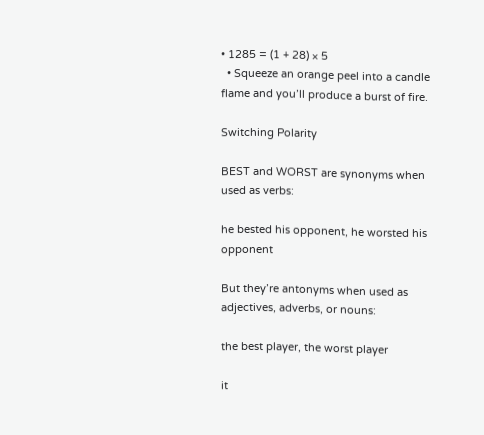• 1285 = (1 + 28) × 5
  • Squeeze an orange peel into a candle flame and you’ll produce a burst of fire.

Switching Polarity

BEST and WORST are synonyms when used as verbs:

he bested his opponent, he worsted his opponent

But they’re antonyms when used as adjectives, adverbs, or nouns:

the best player, the worst player

it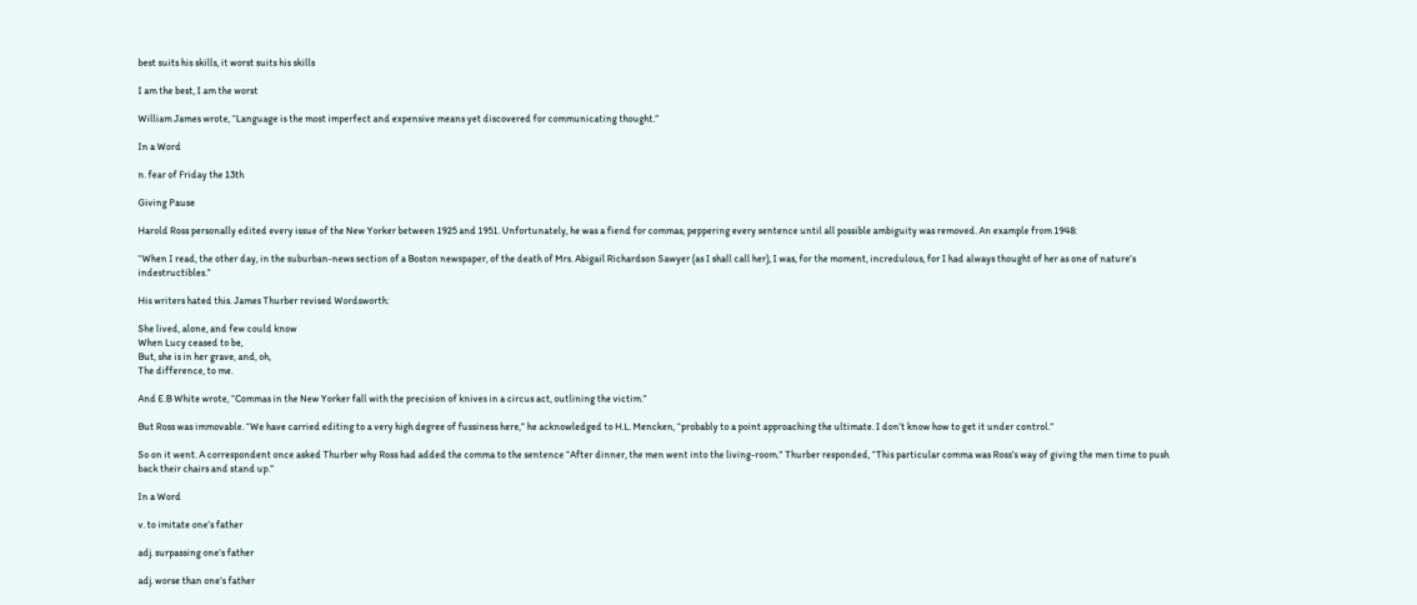best suits his skills, it worst suits his skills

I am the best, I am the worst

William James wrote, “Language is the most imperfect and expensive means yet discovered for communicating thought.”

In a Word

n. fear of Friday the 13th

Giving Pause

Harold Ross personally edited every issue of the New Yorker between 1925 and 1951. Unfortunately, he was a fiend for commas, peppering every sentence until all possible ambiguity was removed. An example from 1948:

“When I read, the other day, in the suburban-news section of a Boston newspaper, of the death of Mrs. Abigail Richardson Sawyer (as I shall call her), I was, for the moment, incredulous, for I had always thought of her as one of nature’s indestructibles.”

His writers hated this. James Thurber revised Wordsworth:

She lived, alone, and few could know
When Lucy ceased to be,
But, she is in her grave, and, oh,
The difference, to me.

And E.B White wrote, “Commas in the New Yorker fall with the precision of knives in a circus act, outlining the victim.”

But Ross was immovable. “We have carried editing to a very high degree of fussiness here,” he acknowledged to H.L. Mencken, “probably to a point approaching the ultimate. I don’t know how to get it under control.”

So on it went. A correspondent once asked Thurber why Ross had added the comma to the sentence “After dinner, the men went into the living-room.” Thurber responded, “This particular comma was Ross’s way of giving the men time to push back their chairs and stand up.”

In a Word

v. to imitate one’s father

adj. surpassing one’s father

adj. worse than one’s father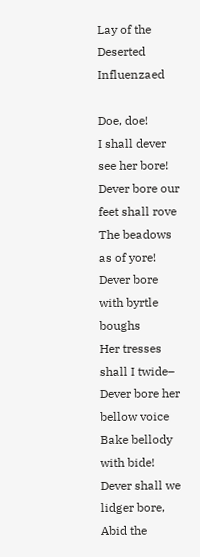Lay of the Deserted Influenzaed

Doe, doe!
I shall dever see her bore!
Dever bore our feet shall rove
The beadows as of yore!
Dever bore with byrtle boughs
Her tresses shall I twide–
Dever bore her bellow voice
Bake bellody with bide!
Dever shall we lidger bore,
Abid the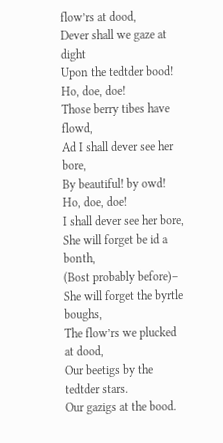flow’rs at dood,
Dever shall we gaze at dight
Upon the tedtder bood!
Ho, doe, doe!
Those berry tibes have flowd,
Ad I shall dever see her bore,
By beautiful! by owd!
Ho, doe, doe!
I shall dever see her bore,
She will forget be id a bonth,
(Bost probably before)–
She will forget the byrtle boughs,
The flow’rs we plucked at dood,
Our beetigs by the tedtder stars.
Our gazigs at the bood.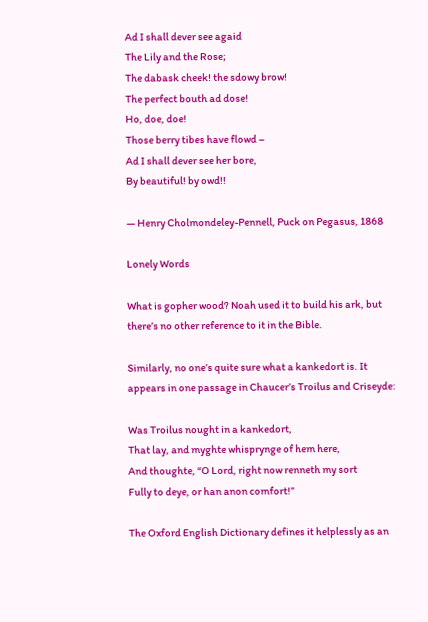Ad I shall dever see agaid
The Lily and the Rose;
The dabask cheek! the sdowy brow!
The perfect bouth ad dose!
Ho, doe, doe!
Those berry tibes have flowd –
Ad I shall dever see her bore,
By beautiful! by owd!!

— Henry Cholmondeley-Pennell, Puck on Pegasus, 1868

Lonely Words

What is gopher wood? Noah used it to build his ark, but there’s no other reference to it in the Bible.

Similarly, no one’s quite sure what a kankedort is. It appears in one passage in Chaucer’s Troilus and Criseyde:

Was Troilus nought in a kankedort,
That lay, and myghte whisprynge of hem here,
And thoughte, “O Lord, right now renneth my sort
Fully to deye, or han anon comfort!”

The Oxford English Dictionary defines it helplessly as an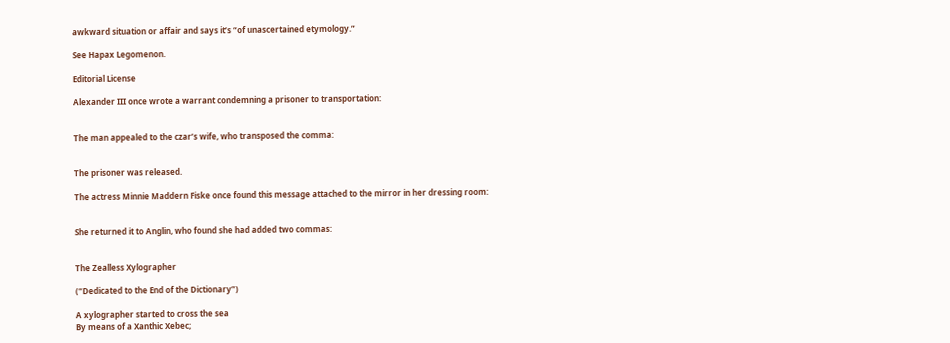awkward situation or affair and says it’s “of unascertained etymology.”

See Hapax Legomenon.

Editorial License

Alexander III once wrote a warrant condemning a prisoner to transportation:


The man appealed to the czar’s wife, who transposed the comma:


The prisoner was released.

The actress Minnie Maddern Fiske once found this message attached to the mirror in her dressing room:


She returned it to Anglin, who found she had added two commas:


The Zealless Xylographer

(“Dedicated to the End of the Dictionary”)

A xylographer started to cross the sea
By means of a Xanthic Xebec;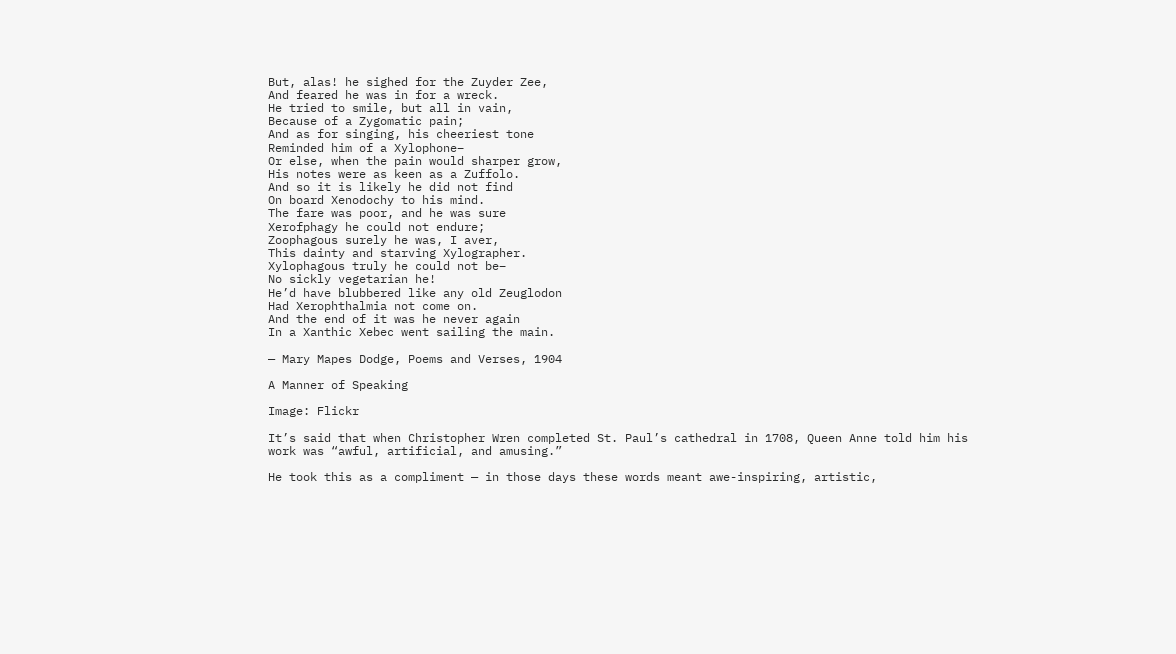But, alas! he sighed for the Zuyder Zee,
And feared he was in for a wreck.
He tried to smile, but all in vain,
Because of a Zygomatic pain;
And as for singing, his cheeriest tone
Reminded him of a Xylophone–
Or else, when the pain would sharper grow,
His notes were as keen as a Zuffolo.
And so it is likely he did not find
On board Xenodochy to his mind.
The fare was poor, and he was sure
Xerofphagy he could not endure;
Zoophagous surely he was, I aver,
This dainty and starving Xylographer.
Xylophagous truly he could not be–
No sickly vegetarian he!
He’d have blubbered like any old Zeuglodon
Had Xerophthalmia not come on.
And the end of it was he never again
In a Xanthic Xebec went sailing the main.

— Mary Mapes Dodge, Poems and Verses, 1904

A Manner of Speaking

Image: Flickr

It’s said that when Christopher Wren completed St. Paul’s cathedral in 1708, Queen Anne told him his work was “awful, artificial, and amusing.”

He took this as a compliment — in those days these words meant awe-inspiring, artistic,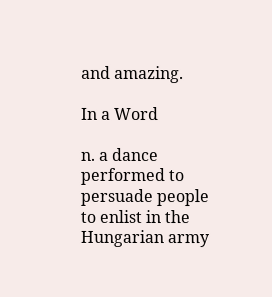and amazing.

In a Word

n. a dance performed to persuade people to enlist in the Hungarian army